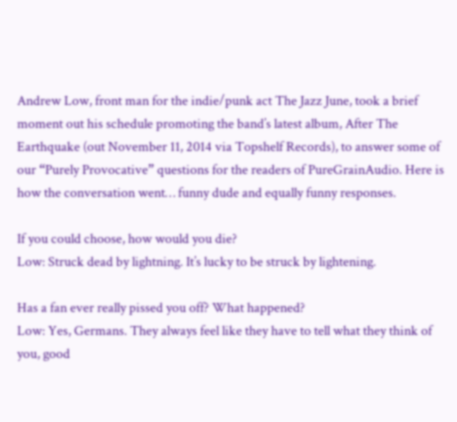Andrew Low, front man for the indie/punk act The Jazz June, took a brief moment out his schedule promoting the band’s latest album, After The Earthquake (out November 11, 2014 via Topshelf Records), to answer some of our “Purely Provocative” questions for the readers of PureGrainAudio. Here is how the conversation went… funny dude and equally funny responses.

If you could choose, how would you die?
Low: Struck dead by lightning. It’s lucky to be struck by lightening.

Has a fan ever really pissed you off? What happened?
Low: Yes, Germans. They always feel like they have to tell what they think of you, good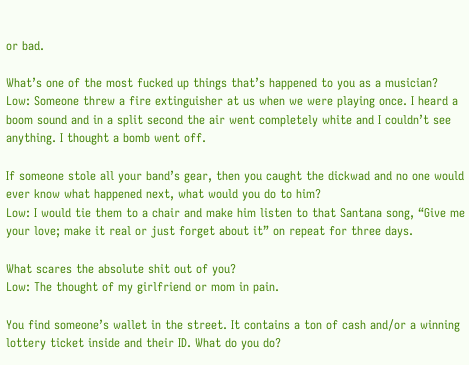or bad.

What’s one of the most fucked up things that’s happened to you as a musician?
Low: Someone threw a fire extinguisher at us when we were playing once. I heard a boom sound and in a split second the air went completely white and I couldn’t see anything. I thought a bomb went off.

If someone stole all your band’s gear, then you caught the dickwad and no one would ever know what happened next, what would you do to him?
Low: I would tie them to a chair and make him listen to that Santana song, “Give me your love; make it real or just forget about it” on repeat for three days.

What scares the absolute shit out of you?
Low: The thought of my girlfriend or mom in pain.

You find someone’s wallet in the street. It contains a ton of cash and/or a winning lottery ticket inside and their ID. What do you do?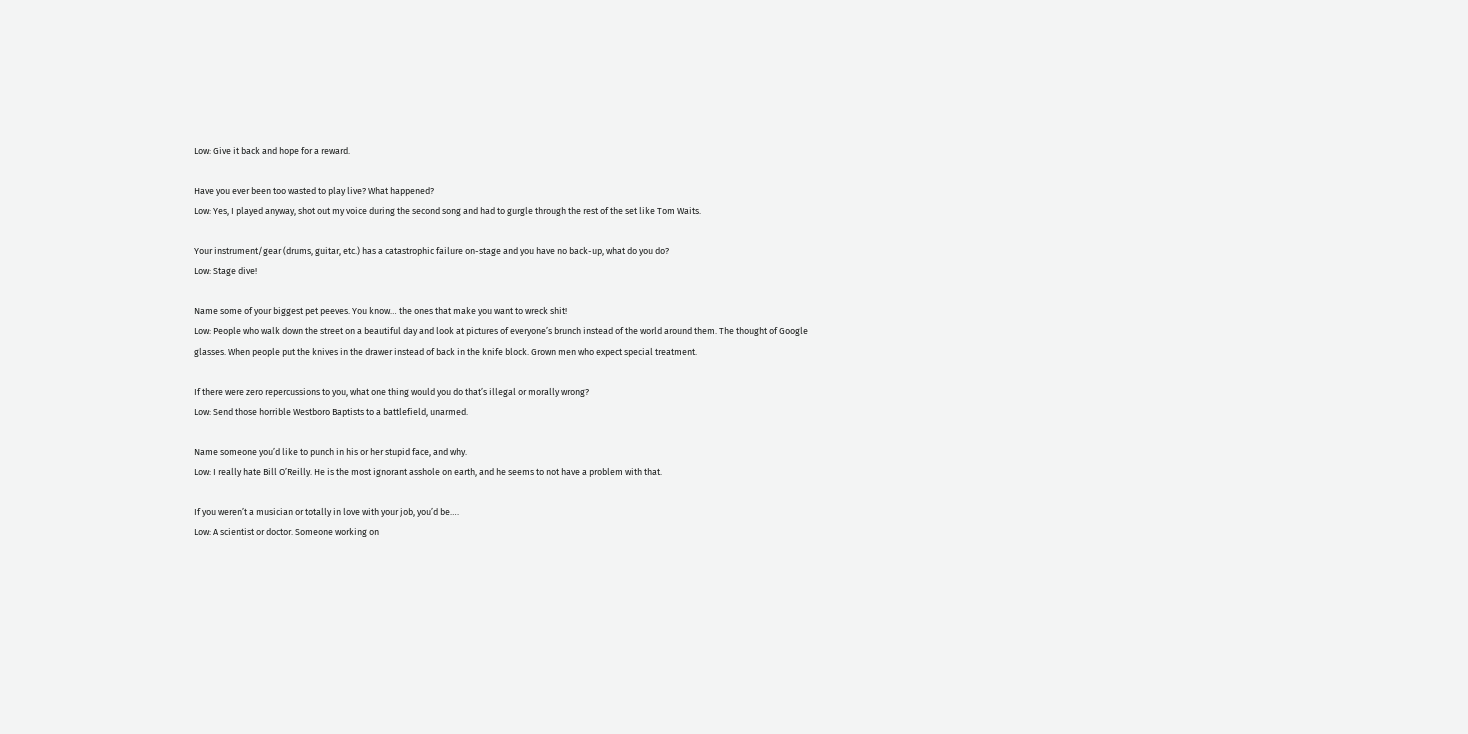Low: Give it back and hope for a reward.

Have you ever been too wasted to play live? What happened?
Low: Yes, I played anyway, shot out my voice during the second song and had to gurgle through the rest of the set like Tom Waits.

Your instrument/gear (drums, guitar, etc.) has a catastrophic failure on-stage and you have no back-up, what do you do?
Low: Stage dive!

Name some of your biggest pet peeves. You know… the ones that make you want to wreck shit!
Low: People who walk down the street on a beautiful day and look at pictures of everyone’s brunch instead of the world around them. The thought of Google glasses. When people put the knives in the drawer instead of back in the knife block. Grown men who expect special treatment.

If there were zero repercussions to you, what one thing would you do that’s illegal or morally wrong?
Low: Send those horrible Westboro Baptists to a battlefield, unarmed.

Name someone you’d like to punch in his or her stupid face, and why.
Low: I really hate Bill O’Reilly. He is the most ignorant asshole on earth, and he seems to not have a problem with that.

If you weren’t a musician or totally in love with your job, you’d be….
Low: A scientist or doctor. Someone working on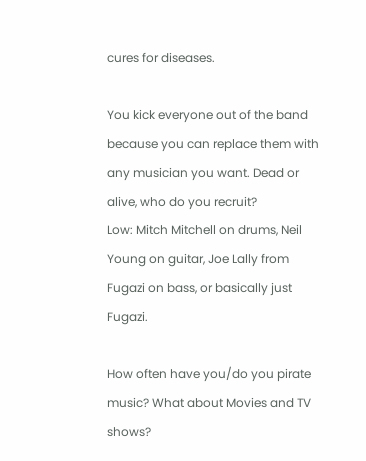cures for diseases.

You kick everyone out of the band because you can replace them with any musician you want. Dead or alive, who do you recruit?
Low: Mitch Mitchell on drums, Neil Young on guitar, Joe Lally from Fugazi on bass, or basically just Fugazi.

How often have you/do you pirate music? What about Movies and TV shows?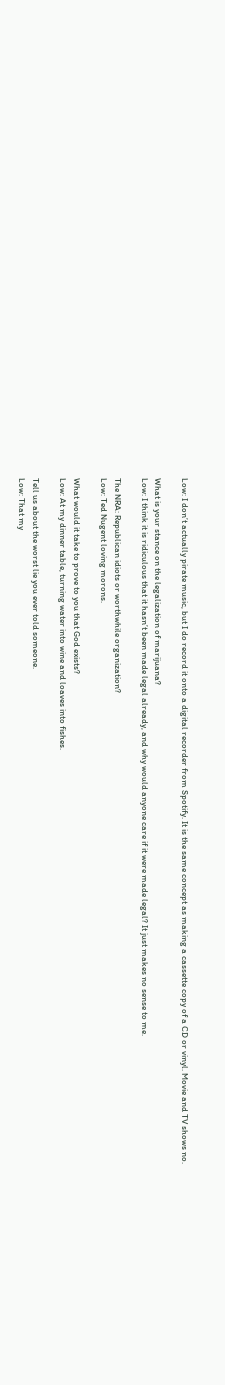Low: I don’t actually pirate music, but I do record it onto a digital recorder from Spotify. It is the same concept as making a cassette copy of a CD or vinyl. Movie and TV shows no.

What is your stance on the legalization of marijuana?
Low: I think it is ridiculous that it hasn’t been made legal already, and why would anyone care if it were made legal? It just makes no sense to me.

The NRA: Republican idiots or worthwhile organization?
Low: Ted Nugent loving morons.

What would it take to prove to you that God exists?
Low: At my dinner table, turning water into wine and loaves into fishes.

Tell us about the worst lie you ever told someone.
Low: That my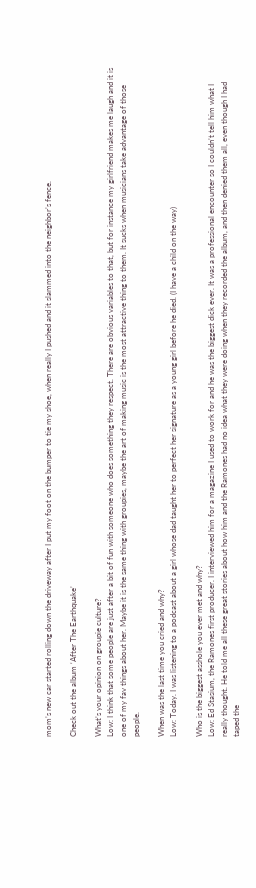mom’s new car started rolling down the driveway after I put my foot on the bumper to tie my shoe, when really I pushed and it slammed into the neighbor’s fence.

Check out the album ‘After The Earthquake’

What’s your opinion on groupie culture?
Low: I think that some people are just after a bit of fun with someone who does something they respect. There are obvious variables to that, but for instance my girlfriend makes me laugh and it is one of my fav things about her. Maybe it is the same thing with groupies, maybe the art of making music is the most attractive thing to them. It sucks when musicians take advantage of those people.

When was the last time you cried and why?
Low: Today. I was listening to a podcast about a girl whose dad taught her to perfect her signature as a young girl before he died. (I have a child on the way)

Who is the biggest asshole you ever met and why?
Low: Ed Stasium, the Ramones first producer. I interviewed him for a magazine I used to work for and he was the biggest dick ever. It was a professional encounter so I couldn’t tell him what I really thought. He told me all these great stories about how him and the Ramones had no idea what they were doing when they recorded the album, and then denied them all, even though I had taped the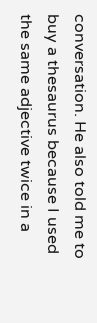conversation. He also told me to buy a thesaurus because I used the same adjective twice in a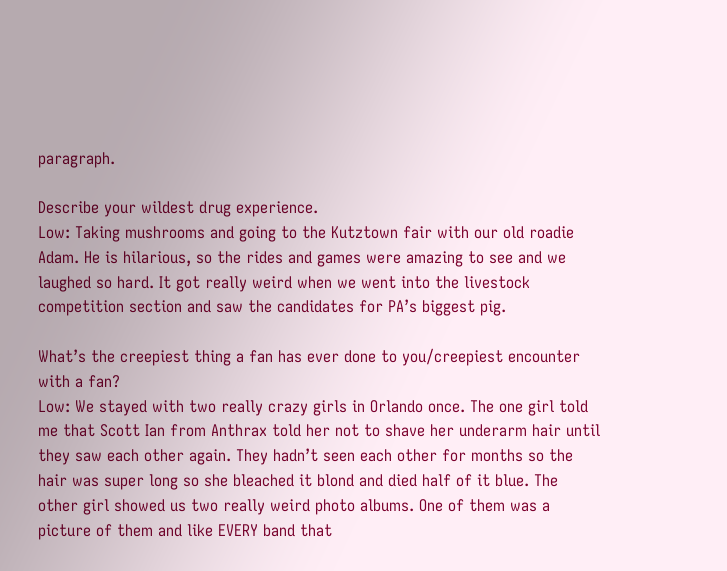paragraph.

Describe your wildest drug experience.
Low: Taking mushrooms and going to the Kutztown fair with our old roadie Adam. He is hilarious, so the rides and games were amazing to see and we laughed so hard. It got really weird when we went into the livestock competition section and saw the candidates for PA’s biggest pig.

What’s the creepiest thing a fan has ever done to you/creepiest encounter with a fan?
Low: We stayed with two really crazy girls in Orlando once. The one girl told me that Scott Ian from Anthrax told her not to shave her underarm hair until they saw each other again. They hadn’t seen each other for months so the hair was super long so she bleached it blond and died half of it blue. The other girl showed us two really weird photo albums. One of them was a picture of them and like EVERY band that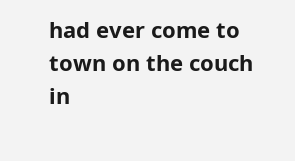had ever come to town on the couch in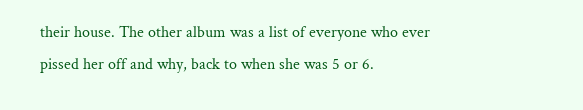their house. The other album was a list of everyone who ever pissed her off and why, back to when she was 5 or 6.